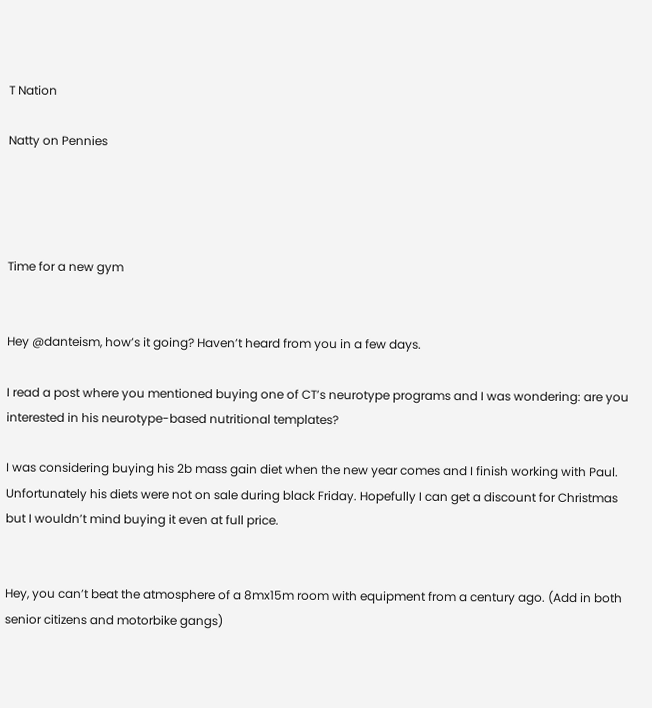T Nation

Natty on Pennies




Time for a new gym


Hey @danteism, how’s it going? Haven’t heard from you in a few days.

I read a post where you mentioned buying one of CT’s neurotype programs and I was wondering: are you interested in his neurotype-based nutritional templates?

I was considering buying his 2b mass gain diet when the new year comes and I finish working with Paul. Unfortunately his diets were not on sale during black Friday. Hopefully I can get a discount for Christmas but I wouldn’t mind buying it even at full price.


Hey, you can’t beat the atmosphere of a 8mx15m room with equipment from a century ago. (Add in both senior citizens and motorbike gangs)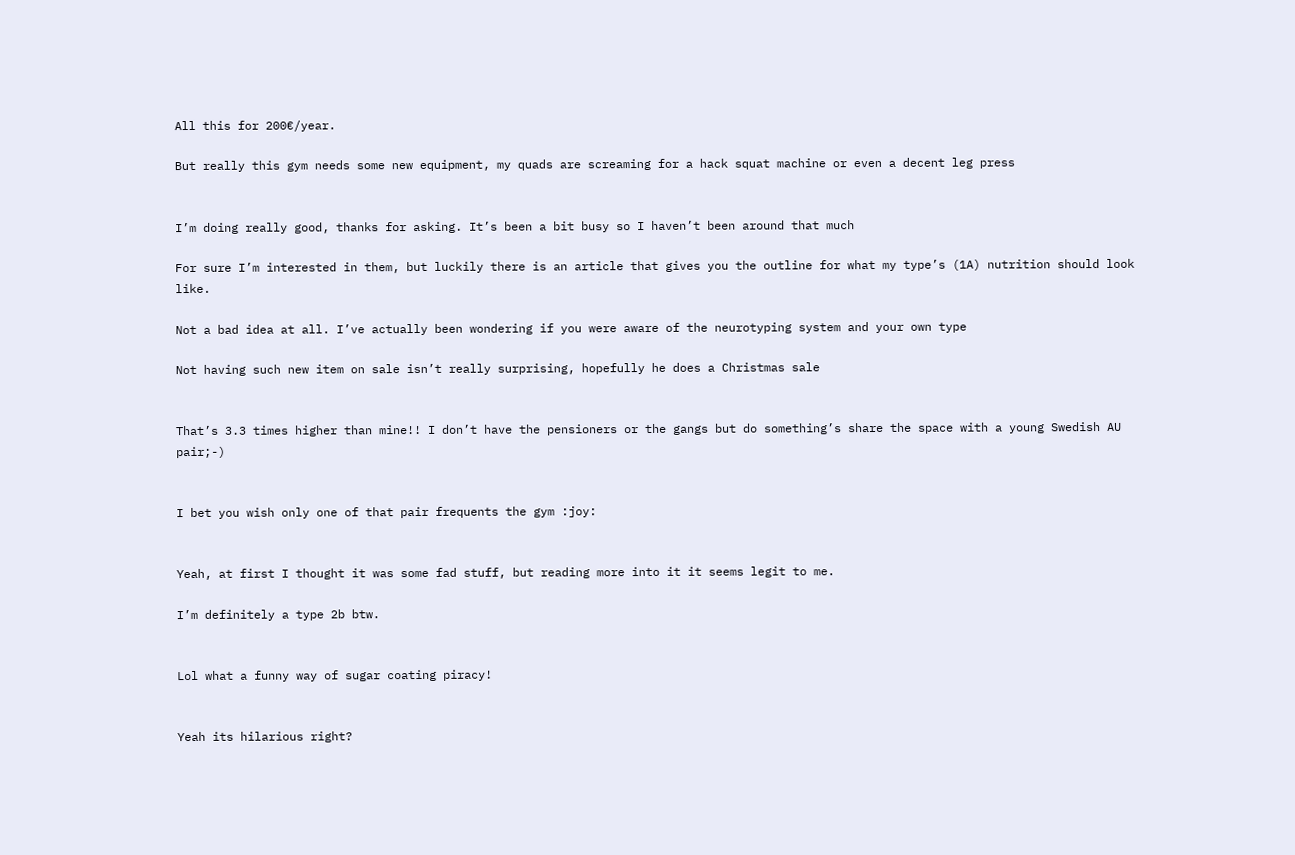All this for 200€/year.

But really this gym needs some new equipment, my quads are screaming for a hack squat machine or even a decent leg press


I’m doing really good, thanks for asking. It’s been a bit busy so I haven’t been around that much

For sure I’m interested in them, but luckily there is an article that gives you the outline for what my type’s (1A) nutrition should look like.

Not a bad idea at all. I’ve actually been wondering if you were aware of the neurotyping system and your own type

Not having such new item on sale isn’t really surprising, hopefully he does a Christmas sale


That’s 3.3 times higher than mine!! I don’t have the pensioners or the gangs but do something’s share the space with a young Swedish AU pair;-)


I bet you wish only one of that pair frequents the gym :joy:


Yeah, at first I thought it was some fad stuff, but reading more into it it seems legit to me.

I’m definitely a type 2b btw.


Lol what a funny way of sugar coating piracy!


Yeah its hilarious right?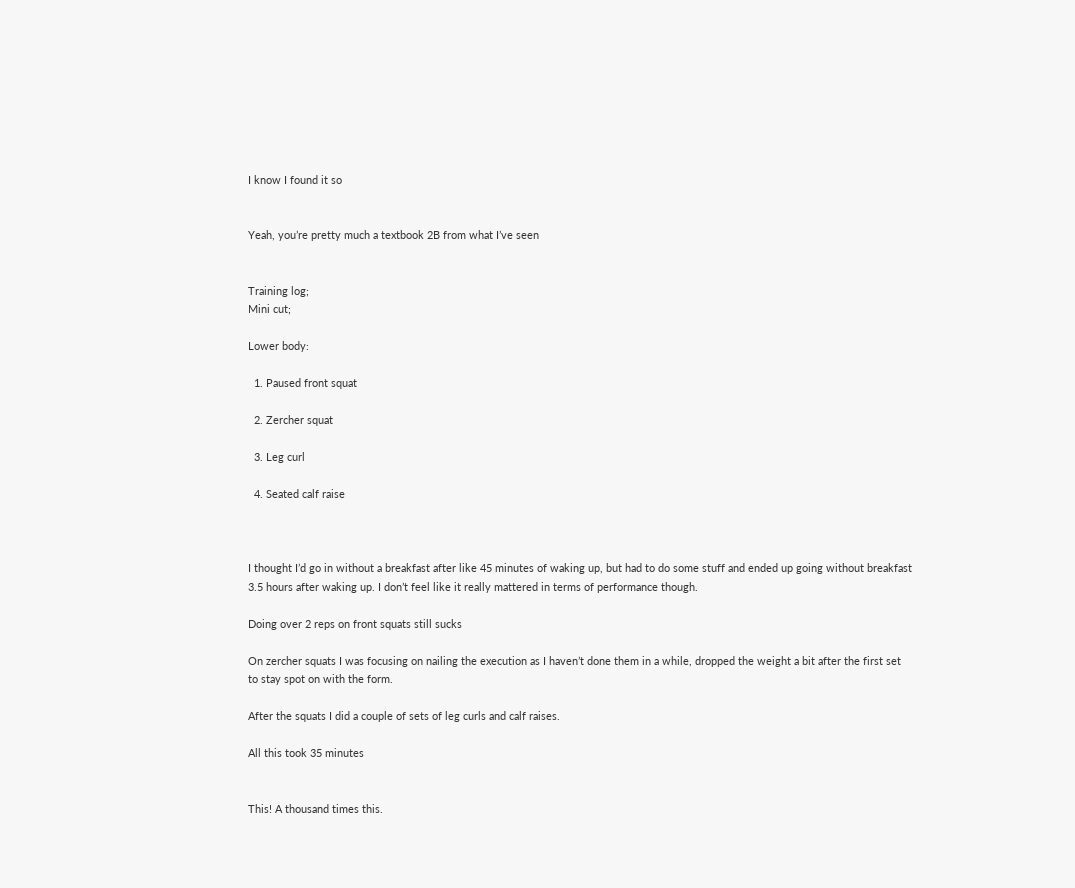I know I found it so


Yeah, you’re pretty much a textbook 2B from what I’ve seen


Training log;
Mini cut;

Lower body:

  1. Paused front squat

  2. Zercher squat

  3. Leg curl

  4. Seated calf raise



I thought I’d go in without a breakfast after like 45 minutes of waking up, but had to do some stuff and ended up going without breakfast 3.5 hours after waking up. I don’t feel like it really mattered in terms of performance though.

Doing over 2 reps on front squats still sucks

On zercher squats I was focusing on nailing the execution as I haven’t done them in a while, dropped the weight a bit after the first set to stay spot on with the form.

After the squats I did a couple of sets of leg curls and calf raises.

All this took 35 minutes


This! A thousand times this.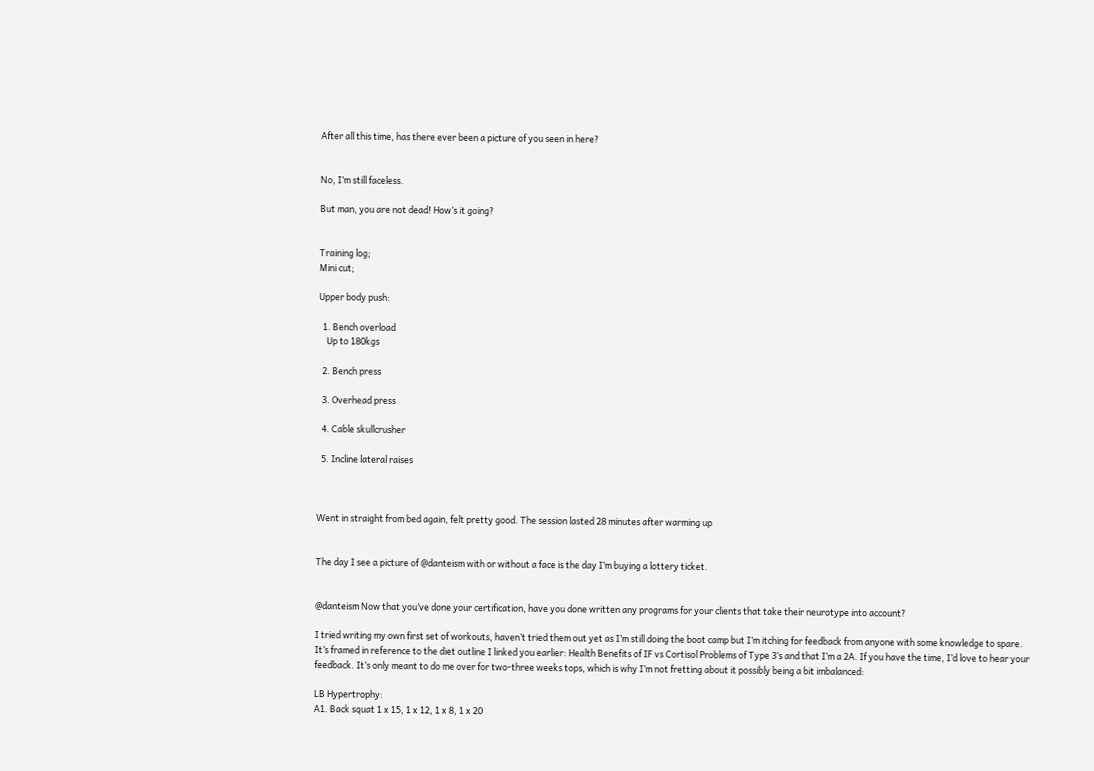After all this time, has there ever been a picture of you seen in here?


No, I’m still faceless.

But man, you are not dead! How’s it going?


Training log;
Mini cut;

Upper body push:

  1. Bench overload
    Up to 180kgs

  2. Bench press

  3. Overhead press

  4. Cable skullcrusher

  5. Incline lateral raises



Went in straight from bed again, felt pretty good. The session lasted 28 minutes after warming up


The day I see a picture of @danteism with or without a face is the day I’m buying a lottery ticket.


@danteism Now that you’ve done your certification, have you done written any programs for your clients that take their neurotype into account?

I tried writing my own first set of workouts, haven’t tried them out yet as I’m still doing the boot camp but I’m itching for feedback from anyone with some knowledge to spare. It’s framed in reference to the diet outline I linked you earlier: Health Benefits of IF vs Cortisol Problems of Type 3’s and that I’m a 2A. If you have the time, I’d love to hear your feedback. It’s only meant to do me over for two-three weeks tops, which is why I’m not fretting about it possibly being a bit imbalanced:

LB Hypertrophy:
A1. Back squat 1 x 15, 1 x 12, 1 x 8, 1 x 20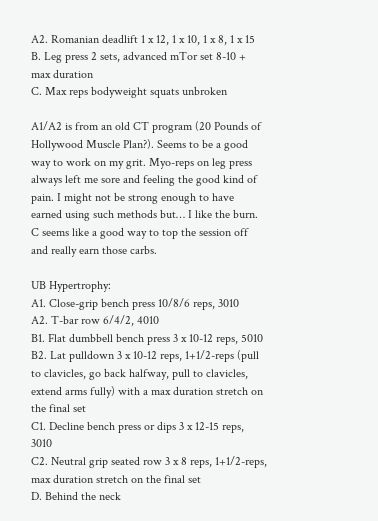A2. Romanian deadlift 1 x 12, 1 x 10, 1 x 8, 1 x 15
B. Leg press 2 sets, advanced mTor set 8-10 + max duration
C. Max reps bodyweight squats unbroken

A1/A2 is from an old CT program (20 Pounds of Hollywood Muscle Plan?). Seems to be a good way to work on my grit. Myo-reps on leg press always left me sore and feeling the good kind of pain. I might not be strong enough to have earned using such methods but… I like the burn. C seems like a good way to top the session off and really earn those carbs.

UB Hypertrophy:
A1. Close-grip bench press 10/8/6 reps, 3010
A2. T-bar row 6/4/2, 4010
B1. Flat dumbbell bench press 3 x 10-12 reps, 5010
B2. Lat pulldown 3 x 10-12 reps, 1+1/2-reps (pull to clavicles, go back halfway, pull to clavicles, extend arms fully) with a max duration stretch on the final set
C1. Decline bench press or dips 3 x 12-15 reps, 3010
C2. Neutral grip seated row 3 x 8 reps, 1+1/2-reps, max duration stretch on the final set
D. Behind the neck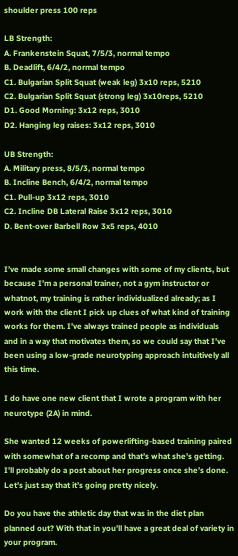shoulder press 100 reps

LB Strength:
A. Frankenstein Squat, 7/5/3, normal tempo
B. Deadlift, 6/4/2, normal tempo
C1. Bulgarian Split Squat (weak leg) 3x10 reps, 5210
C2. Bulgarian Split Squat (strong leg) 3x10reps, 5210
D1. Good Morning: 3x12 reps, 3010
D2. Hanging leg raises: 3x12 reps, 3010

UB Strength:
A. Military press, 8/5/3, normal tempo
B. Incline Bench, 6/4/2, normal tempo
C1. Pull-up 3x12 reps, 3010
C2. Incline DB Lateral Raise 3x12 reps, 3010
D. Bent-over Barbell Row 3x5 reps, 4010


I’ve made some small changes with some of my clients, but because I’m a personal trainer, not a gym instructor or whatnot, my training is rather individualized already; as I work with the client I pick up clues of what kind of training works for them. I’ve always trained people as individuals and in a way that motivates them, so we could say that I’ve been using a low-grade neurotyping approach intuitively all this time.

I do have one new client that I wrote a program with her neurotype (2A) in mind.

She wanted 12 weeks of powerlifting-based training paired with somewhat of a recomp and that’s what she’s getting. I’ll probably do a post about her progress once she’s done. Let’s just say that it’s going pretty nicely.

Do you have the athletic day that was in the diet plan planned out? With that in you’ll have a great deal of variety in your program.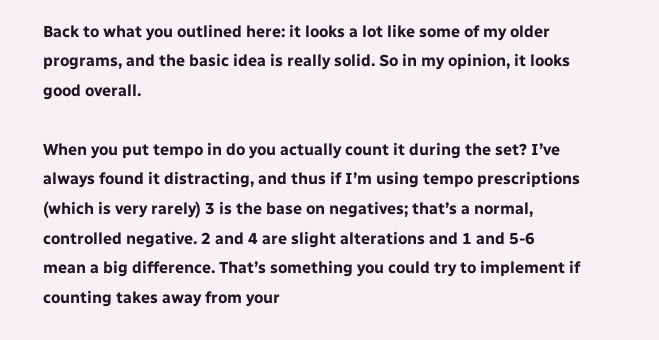Back to what you outlined here: it looks a lot like some of my older programs, and the basic idea is really solid. So in my opinion, it looks good overall.

When you put tempo in do you actually count it during the set? I’ve always found it distracting, and thus if I’m using tempo prescriptions (which is very rarely) 3 is the base on negatives; that’s a normal, controlled negative. 2 and 4 are slight alterations and 1 and 5-6 mean a big difference. That’s something you could try to implement if counting takes away from your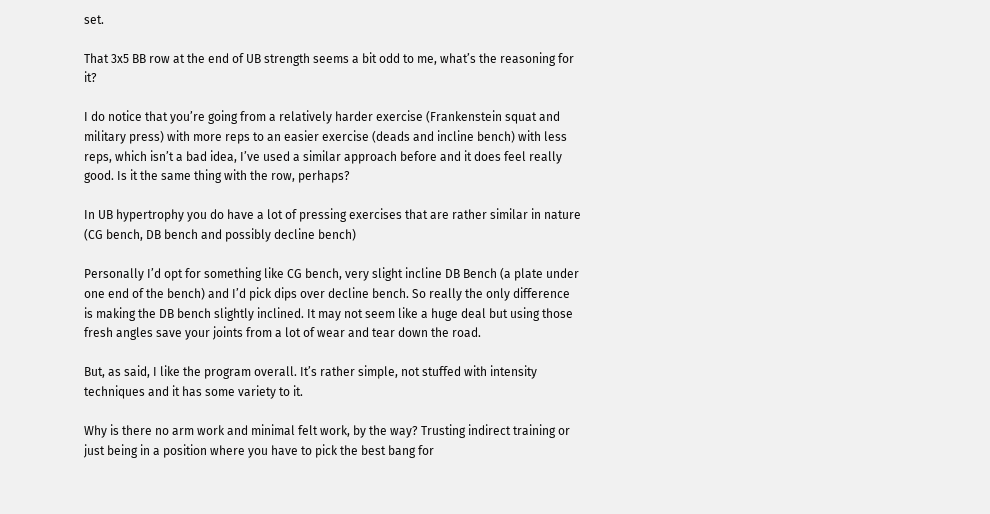set.

That 3x5 BB row at the end of UB strength seems a bit odd to me, what’s the reasoning for it?

I do notice that you’re going from a relatively harder exercise (Frankenstein squat and military press) with more reps to an easier exercise (deads and incline bench) with less reps, which isn’t a bad idea, I’ve used a similar approach before and it does feel really good. Is it the same thing with the row, perhaps?

In UB hypertrophy you do have a lot of pressing exercises that are rather similar in nature (CG bench, DB bench and possibly decline bench)

Personally I’d opt for something like CG bench, very slight incline DB Bench (a plate under one end of the bench) and I’d pick dips over decline bench. So really the only difference is making the DB bench slightly inclined. It may not seem like a huge deal but using those fresh angles save your joints from a lot of wear and tear down the road.

But, as said, I like the program overall. It’s rather simple, not stuffed with intensity techniques and it has some variety to it.

Why is there no arm work and minimal felt work, by the way? Trusting indirect training or just being in a position where you have to pick the best bang for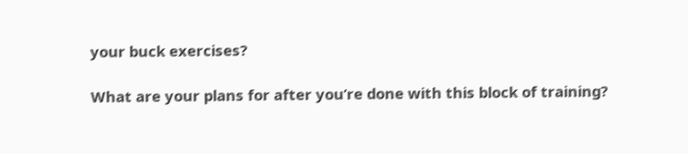your buck exercises?

What are your plans for after you’re done with this block of training?